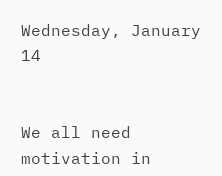Wednesday, January 14


We all need motivation in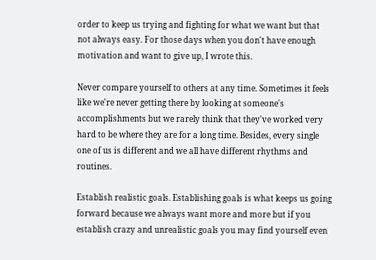order to keep us trying and fighting for what we want but that not always easy. For those days when you don't have enough motivation and want to give up, I wrote this.

Never compare yourself to others at any time. Sometimes it feels like we're never getting there by looking at someone's accomplishments but we rarely think that they've worked very hard to be where they are for a long time. Besides, every single one of us is different and we all have different rhythms and routines.

Establish realistic goals. Establishing goals is what keeps us going forward because we always want more and more but if you establish crazy and unrealistic goals you may find yourself even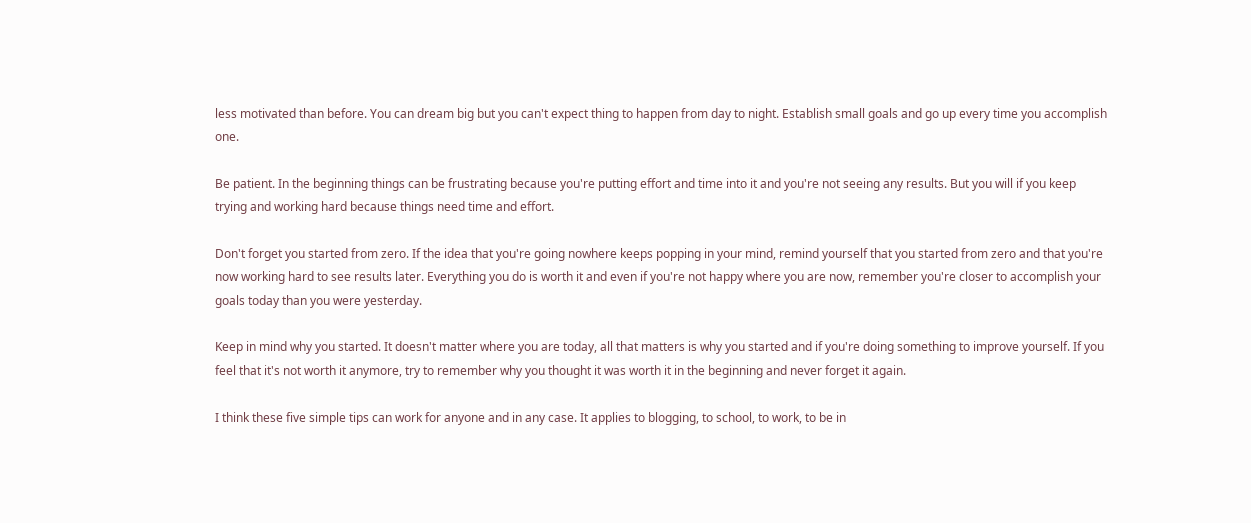less motivated than before. You can dream big but you can't expect thing to happen from day to night. Establish small goals and go up every time you accomplish one.

Be patient. In the beginning things can be frustrating because you're putting effort and time into it and you're not seeing any results. But you will if you keep trying and working hard because things need time and effort.

Don't forget you started from zero. If the idea that you're going nowhere keeps popping in your mind, remind yourself that you started from zero and that you're now working hard to see results later. Everything you do is worth it and even if you're not happy where you are now, remember you're closer to accomplish your goals today than you were yesterday.

Keep in mind why you started. It doesn't matter where you are today, all that matters is why you started and if you're doing something to improve yourself. If you feel that it's not worth it anymore, try to remember why you thought it was worth it in the beginning and never forget it again.

I think these five simple tips can work for anyone and in any case. It applies to blogging, to school, to work, to be in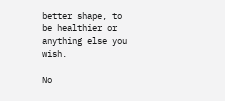better shape, to be healthier or anything else you wish.

No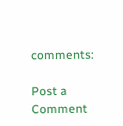comments:

Post a Comment